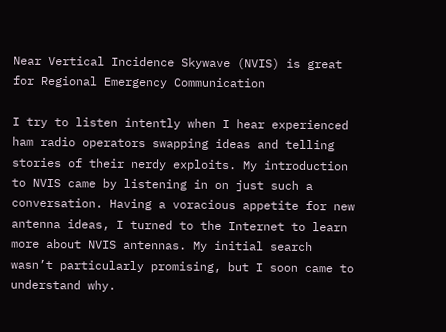Near Vertical Incidence Skywave (NVIS) is great for Regional Emergency Communication

I try to listen intently when I hear experienced ham radio operators swapping ideas and telling stories of their nerdy exploits. My introduction to NVIS came by listening in on just such a conversation. Having a voracious appetite for new antenna ideas, I turned to the Internet to learn more about NVIS antennas. My initial search wasn’t particularly promising, but I soon came to understand why.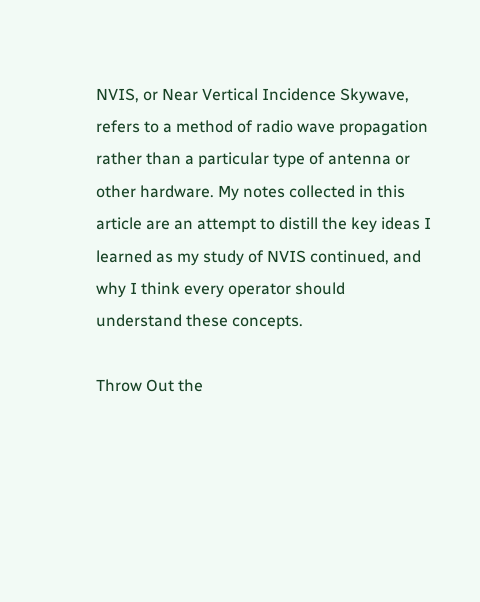NVIS, or Near Vertical Incidence Skywave, refers to a method of radio wave propagation rather than a particular type of antenna or other hardware. My notes collected in this article are an attempt to distill the key ideas I learned as my study of NVIS continued, and why I think every operator should understand these concepts.

Throw Out the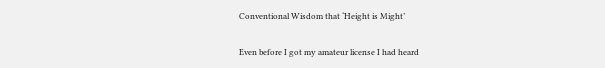Conventional Wisdom that ‘Height is Might’

Even before I got my amateur license I had heard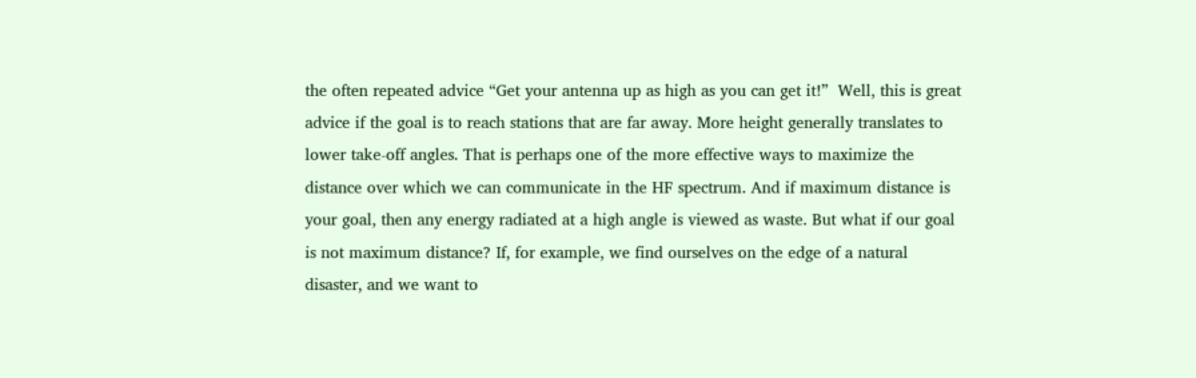the often repeated advice “Get your antenna up as high as you can get it!”  Well, this is great advice if the goal is to reach stations that are far away. More height generally translates to lower take-off angles. That is perhaps one of the more effective ways to maximize the distance over which we can communicate in the HF spectrum. And if maximum distance is your goal, then any energy radiated at a high angle is viewed as waste. But what if our goal is not maximum distance? If, for example, we find ourselves on the edge of a natural disaster, and we want to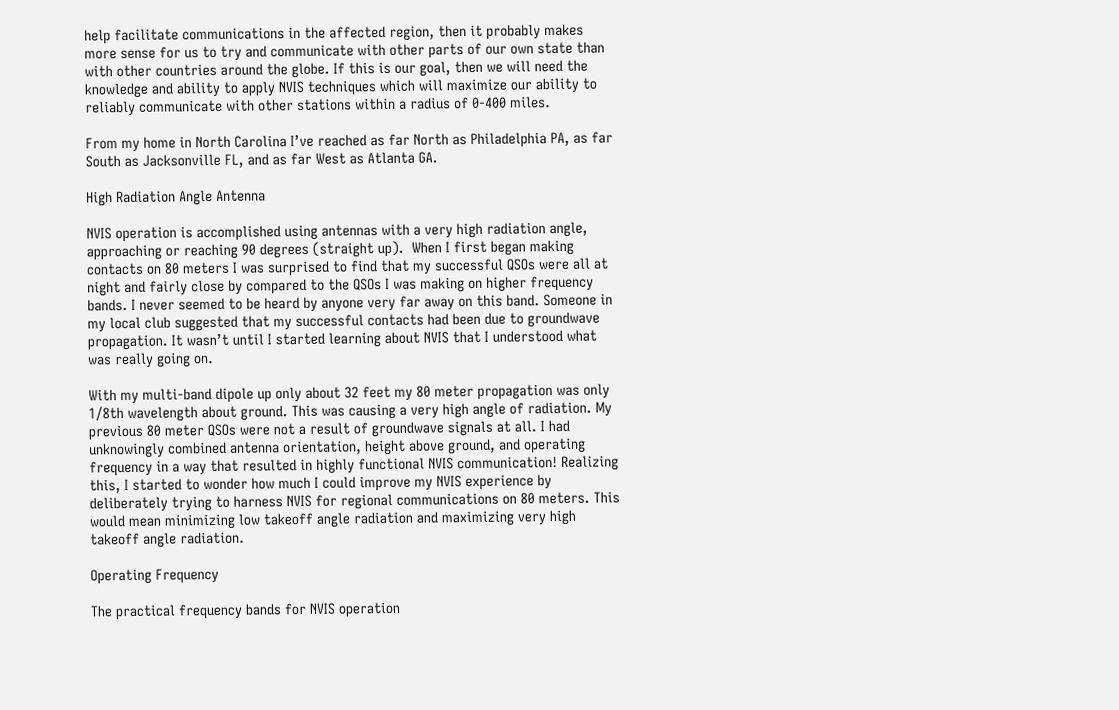help facilitate communications in the affected region, then it probably makes more sense for us to try and communicate with other parts of our own state than with other countries around the globe. If this is our goal, then we will need the knowledge and ability to apply NVIS techniques which will maximize our ability to reliably communicate with other stations within a radius of 0-400 miles.

From my home in North Carolina I’ve reached as far North as Philadelphia PA, as far South as Jacksonville FL, and as far West as Atlanta GA.

High Radiation Angle Antenna

NVIS operation is accomplished using antennas with a very high radiation angle, approaching or reaching 90 degrees (straight up).  When I first began making contacts on 80 meters I was surprised to find that my successful QSOs were all at night and fairly close by compared to the QSOs I was making on higher frequency bands. I never seemed to be heard by anyone very far away on this band. Someone in my local club suggested that my successful contacts had been due to groundwave propagation. It wasn’t until I started learning about NVIS that I understood what was really going on.

With my multi-band dipole up only about 32 feet my 80 meter propagation was only 1/8th wavelength about ground. This was causing a very high angle of radiation. My previous 80 meter QSOs were not a result of groundwave signals at all. I had unknowingly combined antenna orientation, height above ground, and operating frequency in a way that resulted in highly functional NVIS communication! Realizing this, I started to wonder how much I could improve my NVIS experience by deliberately trying to harness NVIS for regional communications on 80 meters. This would mean minimizing low takeoff angle radiation and maximizing very high takeoff angle radiation.

Operating Frequency

The practical frequency bands for NVIS operation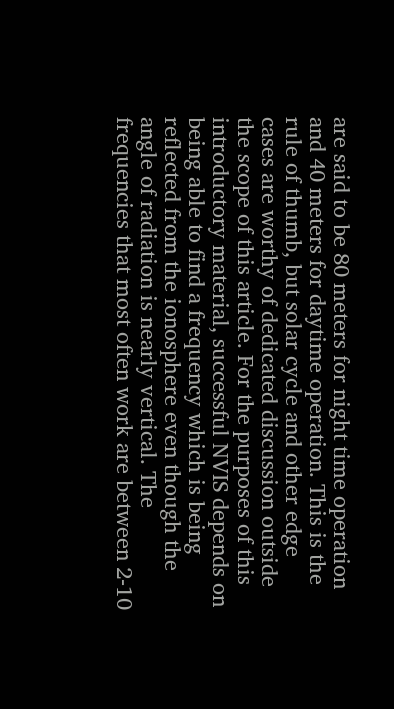are said to be 80 meters for night time operation and 40 meters for daytime operation. This is the rule of thumb, but solar cycle and other edge cases are worthy of dedicated discussion outside the scope of this article. For the purposes of this introductory material, successful NVIS depends on being able to find a frequency which is being reflected from the ionosphere even though the angle of radiation is nearly vertical. The frequencies that most often work are between 2-10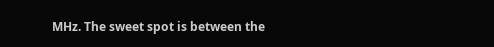MHz. The sweet spot is between the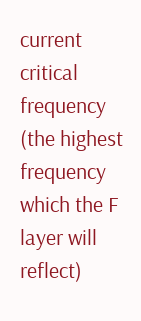current critical frequency (the highest frequency which the F layer will reflect)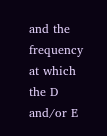and the frequency at which the D and/or E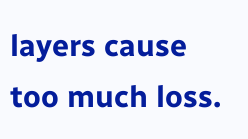layers cause too much loss.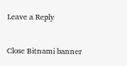Leave a Reply

Close Bitnami banner